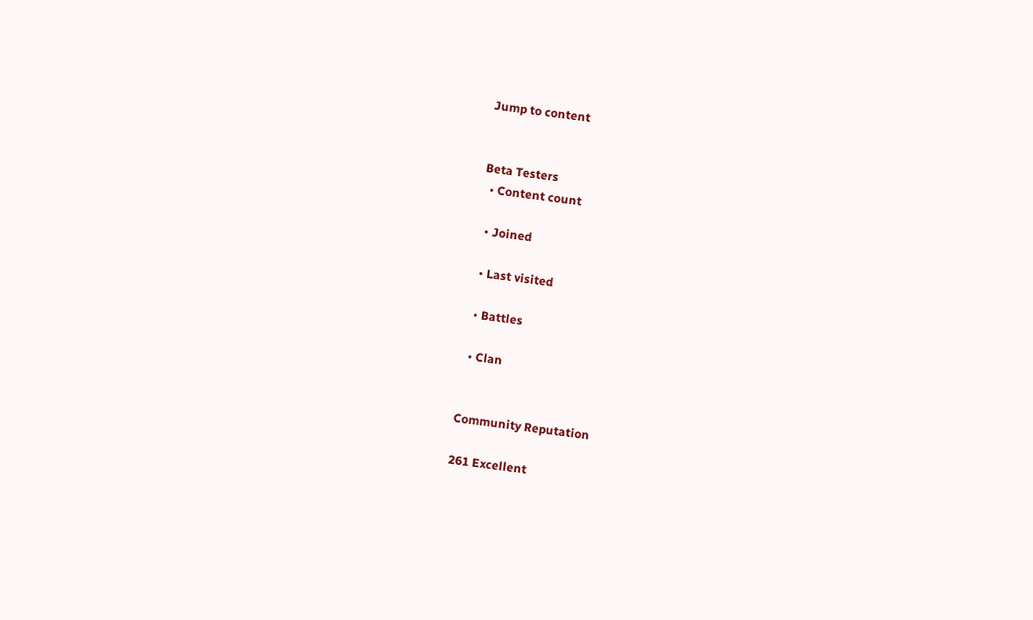Jump to content


Beta Testers
  • Content count

  • Joined

  • Last visited

  • Battles

  • Clan


Community Reputation

261 Excellent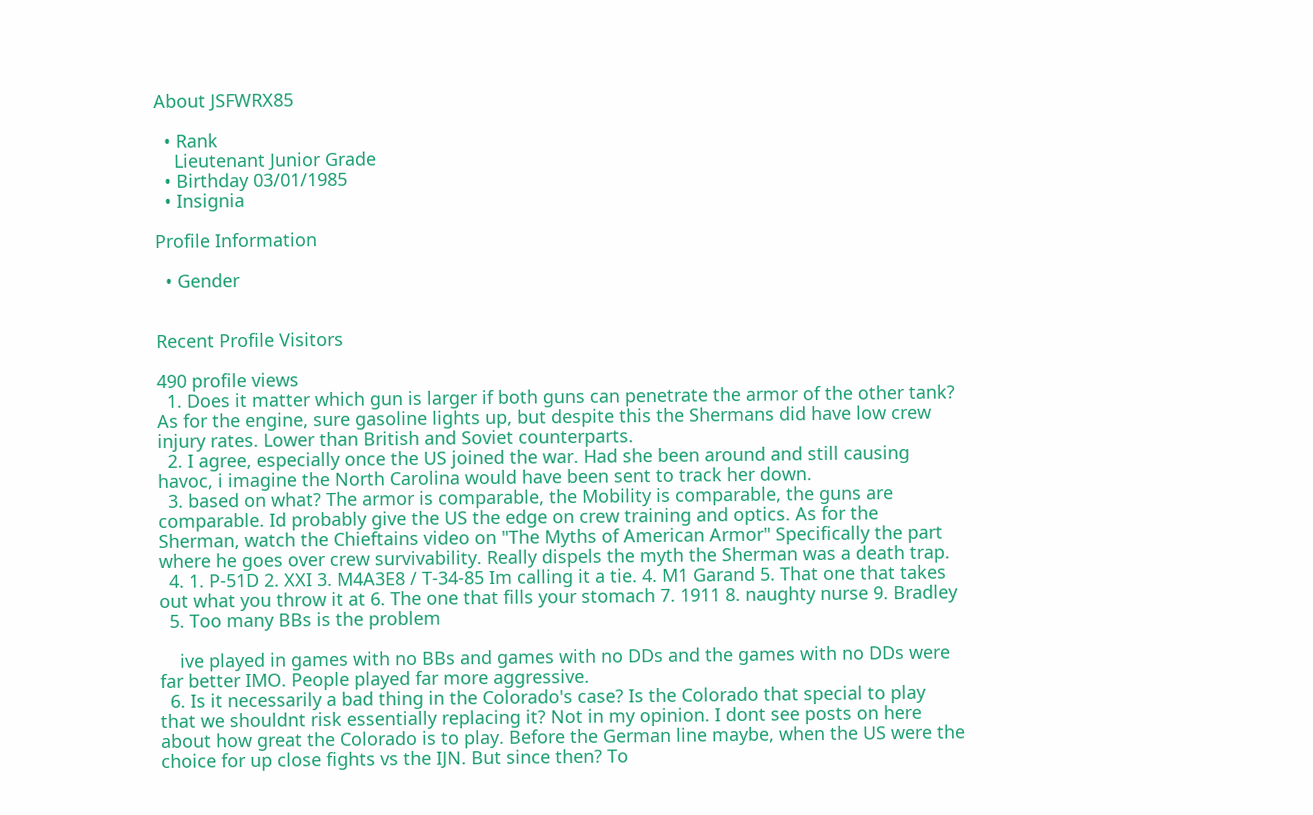About JSFWRX85

  • Rank
    Lieutenant Junior Grade
  • Birthday 03/01/1985
  • Insignia

Profile Information

  • Gender


Recent Profile Visitors

490 profile views
  1. Does it matter which gun is larger if both guns can penetrate the armor of the other tank? As for the engine, sure gasoline lights up, but despite this the Shermans did have low crew injury rates. Lower than British and Soviet counterparts.
  2. I agree, especially once the US joined the war. Had she been around and still causing havoc, i imagine the North Carolina would have been sent to track her down.
  3. based on what? The armor is comparable, the Mobility is comparable, the guns are comparable. Id probably give the US the edge on crew training and optics. As for the Sherman, watch the Chieftains video on "The Myths of American Armor" Specifically the part where he goes over crew survivability. Really dispels the myth the Sherman was a death trap.
  4. 1. P-51D 2. XXI 3. M4A3E8 / T-34-85 Im calling it a tie. 4. M1 Garand 5. That one that takes out what you throw it at 6. The one that fills your stomach 7. 1911 8. naughty nurse 9. Bradley
  5. Too many BBs is the problem

    ive played in games with no BBs and games with no DDs and the games with no DDs were far better IMO. People played far more aggressive.
  6. Is it necessarily a bad thing in the Colorado's case? Is the Colorado that special to play that we shouldnt risk essentially replacing it? Not in my opinion. I dont see posts on here about how great the Colorado is to play. Before the German line maybe, when the US were the choice for up close fights vs the IJN. But since then? To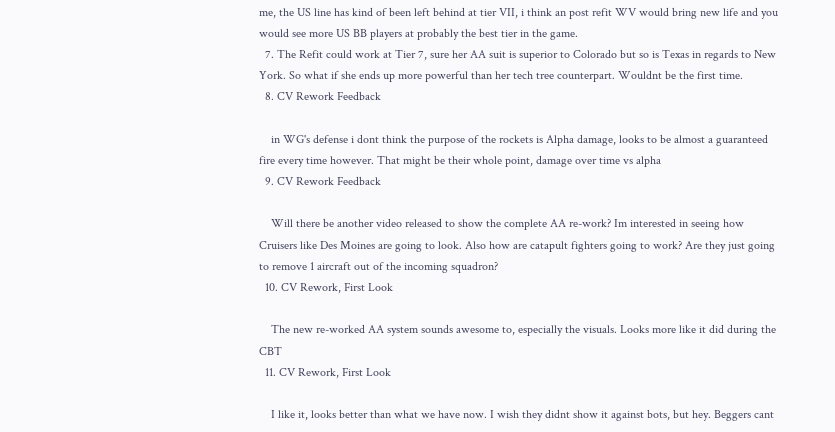me, the US line has kind of been left behind at tier VII, i think an post refit WV would bring new life and you would see more US BB players at probably the best tier in the game.
  7. The Refit could work at Tier 7, sure her AA suit is superior to Colorado but so is Texas in regards to New York. So what if she ends up more powerful than her tech tree counterpart. Wouldnt be the first time.
  8. CV Rework Feedback

    in WG's defense i dont think the purpose of the rockets is Alpha damage, looks to be almost a guaranteed fire every time however. That might be their whole point, damage over time vs alpha
  9. CV Rework Feedback

    Will there be another video released to show the complete AA re-work? Im interested in seeing how Cruisers like Des Moines are going to look. Also how are catapult fighters going to work? Are they just going to remove 1 aircraft out of the incoming squadron?
  10. CV Rework, First Look

    The new re-worked AA system sounds awesome to, especially the visuals. Looks more like it did during the CBT
  11. CV Rework, First Look

    I like it, looks better than what we have now. I wish they didnt show it against bots, but hey. Beggers cant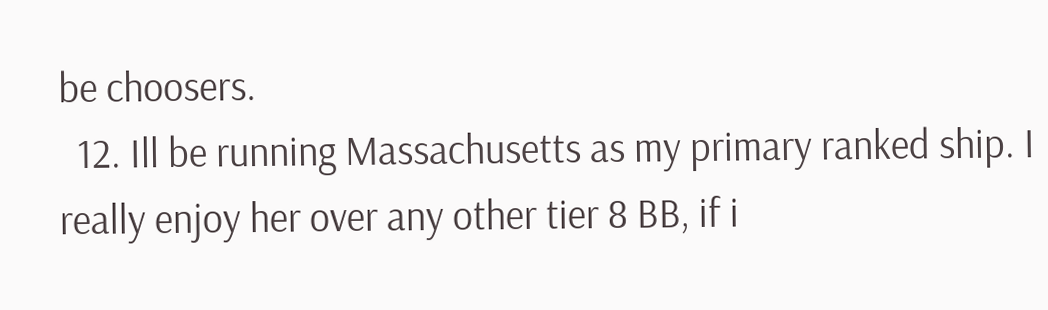be choosers.
  12. Ill be running Massachusetts as my primary ranked ship. I really enjoy her over any other tier 8 BB, if i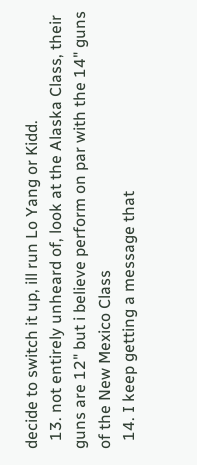decide to switch it up, ill run Lo Yang or Kidd.
  13. not entirely unheard of, look at the Alaska Class, their guns are 12" but i believe perform on par with the 14" guns of the New Mexico Class
  14. I keep getting a message that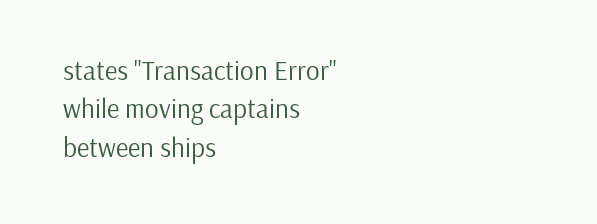states "Transaction Error" while moving captains between ships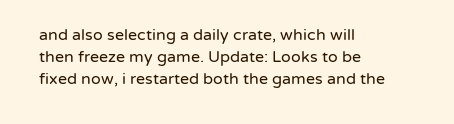and also selecting a daily crate, which will then freeze my game. Update: Looks to be fixed now, i restarted both the games and the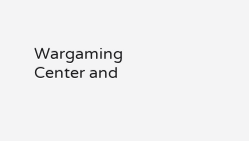Wargaming Center and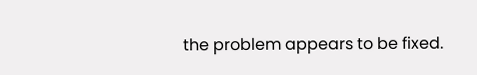the problem appears to be fixed.